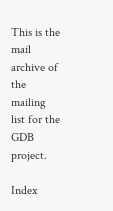This is the mail archive of the mailing list for the GDB project.

Index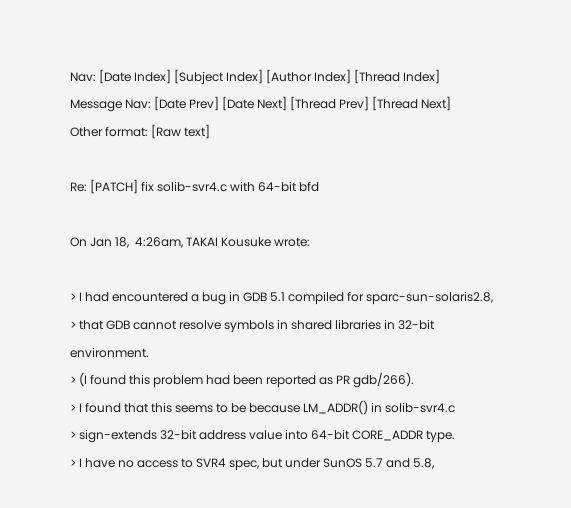Nav: [Date Index] [Subject Index] [Author Index] [Thread Index]
Message Nav: [Date Prev] [Date Next] [Thread Prev] [Thread Next]
Other format: [Raw text]

Re: [PATCH] fix solib-svr4.c with 64-bit bfd

On Jan 18,  4:26am, TAKAI Kousuke wrote:

> I had encountered a bug in GDB 5.1 compiled for sparc-sun-solaris2.8,
> that GDB cannot resolve symbols in shared libraries in 32-bit environment.
> (I found this problem had been reported as PR gdb/266).
> I found that this seems to be because LM_ADDR() in solib-svr4.c
> sign-extends 32-bit address value into 64-bit CORE_ADDR type.
> I have no access to SVR4 spec, but under SunOS 5.7 and 5.8,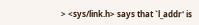> <sys/link.h> says that `l_addr' is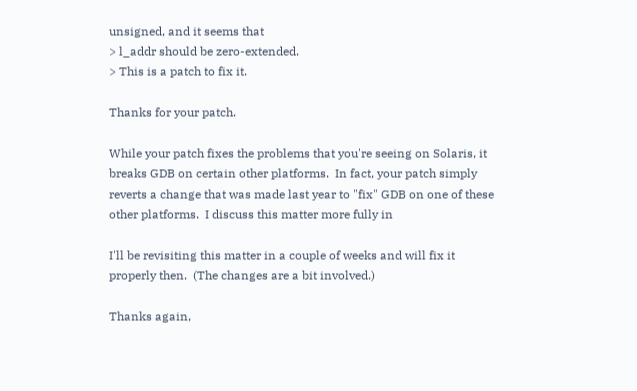unsigned, and it seems that
> l_addr should be zero-extended.
> This is a patch to fix it.

Thanks for your patch.

While your patch fixes the problems that you're seeing on Solaris, it
breaks GDB on certain other platforms.  In fact, your patch simply
reverts a change that was made last year to "fix" GDB on one of these
other platforms.  I discuss this matter more fully in

I'll be revisiting this matter in a couple of weeks and will fix it
properly then.  (The changes are a bit involved.)

Thanks again,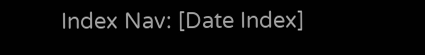Index Nav: [Date Index]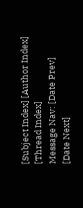[Subject Index] [Author Index] [Thread Index]
Message Nav: [Date Prev] [Date Next]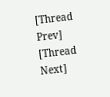[Thread Prev] [Thread Next]